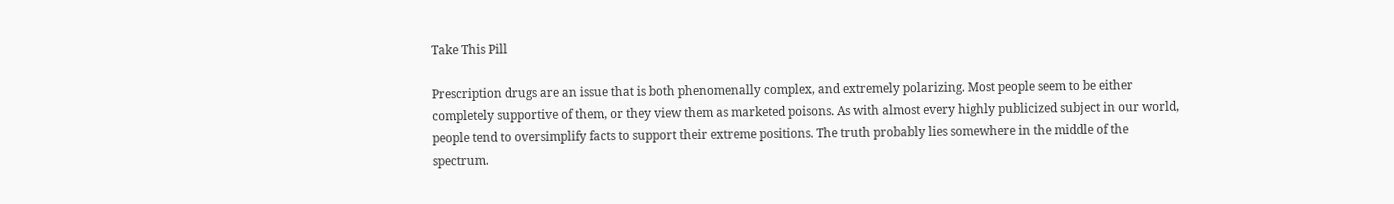Take This Pill

Prescription drugs are an issue that is both phenomenally complex, and extremely polarizing. Most people seem to be either completely supportive of them, or they view them as marketed poisons. As with almost every highly publicized subject in our world, people tend to oversimplify facts to support their extreme positions. The truth probably lies somewhere in the middle of the spectrum.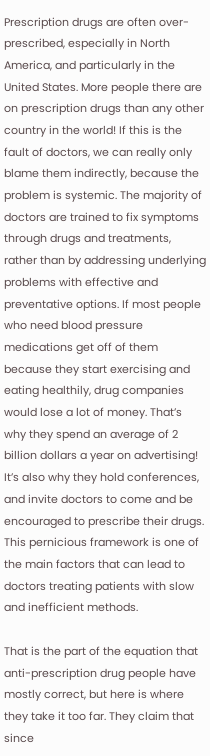Prescription drugs are often over-prescribed, especially in North America, and particularly in the United States. More people there are on prescription drugs than any other country in the world! If this is the fault of doctors, we can really only blame them indirectly, because the problem is systemic. The majority of doctors are trained to fix symptoms through drugs and treatments, rather than by addressing underlying problems with effective and preventative options. If most people who need blood pressure medications get off of them because they start exercising and eating healthily, drug companies would lose a lot of money. That’s why they spend an average of 2 billion dollars a year on advertising! It’s also why they hold conferences, and invite doctors to come and be encouraged to prescribe their drugs. This pernicious framework is one of the main factors that can lead to doctors treating patients with slow and inefficient methods.

That is the part of the equation that anti-prescription drug people have  mostly correct, but here is where they take it too far. They claim that since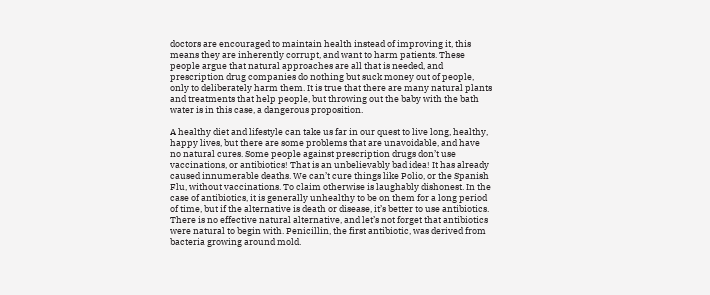doctors are encouraged to maintain health instead of improving it, this means they are inherently corrupt, and want to harm patients. These people argue that natural approaches are all that is needed, and prescription drug companies do nothing but suck money out of people, only to deliberately harm them. It is true that there are many natural plants and treatments that help people, but throwing out the baby with the bath water is in this case, a dangerous proposition.

A healthy diet and lifestyle can take us far in our quest to live long, healthy, happy lives, but there are some problems that are unavoidable, and have no natural cures. Some people against prescription drugs don’t use vaccinations, or antibiotics! That is an unbelievably bad idea! It has already caused innumerable deaths. We can’t cure things like Polio, or the Spanish Flu, without vaccinations. To claim otherwise is laughably dishonest. In the case of antibiotics, it is generally unhealthy to be on them for a long period of time, but if the alternative is death or disease, it’s better to use antibiotics. There is no effective natural alternative, and let’s not forget that antibiotics were natural to begin with. Penicillin, the first antibiotic, was derived from bacteria growing around mold.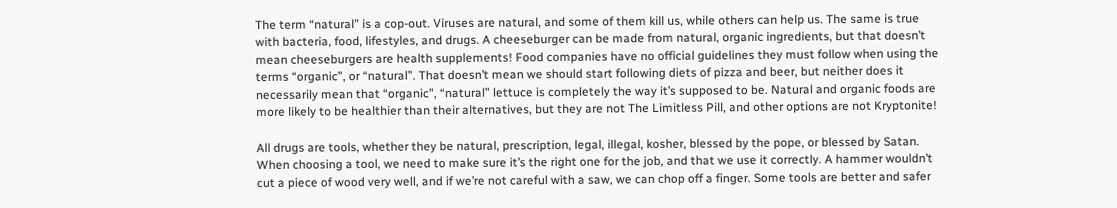The term “natural” is a cop-out. Viruses are natural, and some of them kill us, while others can help us. The same is true with bacteria, food, lifestyles, and drugs. A cheeseburger can be made from natural, organic ingredients, but that doesn’t mean cheeseburgers are health supplements! Food companies have no official guidelines they must follow when using the terms “organic”, or “natural”. That doesn’t mean we should start following diets of pizza and beer, but neither does it necessarily mean that “organic”, “natural” lettuce is completely the way it’s supposed to be. Natural and organic foods are more likely to be healthier than their alternatives, but they are not The Limitless Pill, and other options are not Kryptonite!

All drugs are tools, whether they be natural, prescription, legal, illegal, kosher, blessed by the pope, or blessed by Satan. When choosing a tool, we need to make sure it’s the right one for the job, and that we use it correctly. A hammer wouldn’t cut a piece of wood very well, and if we’re not careful with a saw, we can chop off a finger. Some tools are better and safer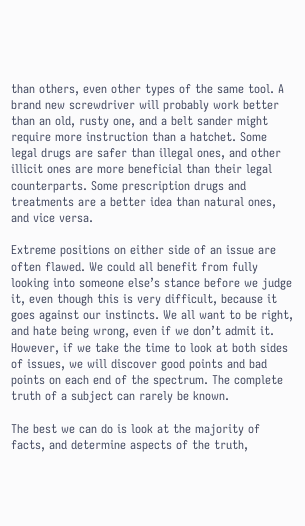than others, even other types of the same tool. A brand new screwdriver will probably work better than an old, rusty one, and a belt sander might require more instruction than a hatchet. Some legal drugs are safer than illegal ones, and other illicit ones are more beneficial than their legal counterparts. Some prescription drugs and treatments are a better idea than natural ones, and vice versa.

Extreme positions on either side of an issue are often flawed. We could all benefit from fully looking into someone else’s stance before we judge it, even though this is very difficult, because it goes against our instincts. We all want to be right, and hate being wrong, even if we don’t admit it. However, if we take the time to look at both sides of issues, we will discover good points and bad points on each end of the spectrum. The complete truth of a subject can rarely be known.

The best we can do is look at the majority of facts, and determine aspects of the truth,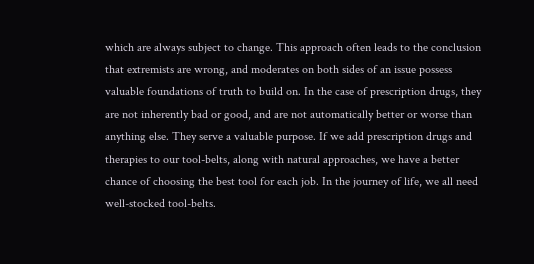which are always subject to change. This approach often leads to the conclusion that extremists are wrong, and moderates on both sides of an issue possess valuable foundations of truth to build on. In the case of prescription drugs, they are not inherently bad or good, and are not automatically better or worse than anything else. They serve a valuable purpose. If we add prescription drugs and therapies to our tool-belts, along with natural approaches, we have a better chance of choosing the best tool for each job. In the journey of life, we all need well-stocked tool-belts.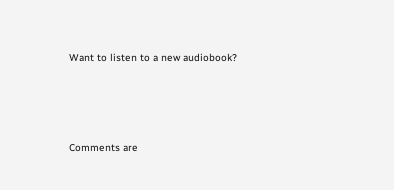Want to listen to a new audiobook?




Comments are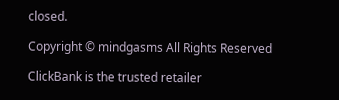closed.

Copyright © mindgasms All Rights Reserved

ClickBank is the trusted retailer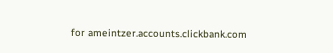for ameintzer.accounts.clickbank.com